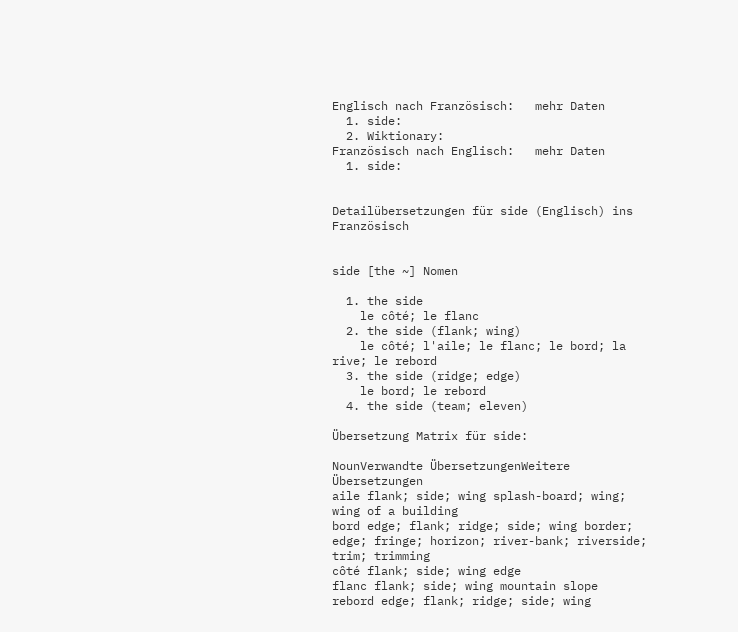Englisch nach Französisch:   mehr Daten
  1. side:
  2. Wiktionary:
Französisch nach Englisch:   mehr Daten
  1. side:


Detailübersetzungen für side (Englisch) ins Französisch


side [the ~] Nomen

  1. the side
    le côté; le flanc
  2. the side (flank; wing)
    le côté; l'aile; le flanc; le bord; la rive; le rebord
  3. the side (ridge; edge)
    le bord; le rebord
  4. the side (team; eleven)

Übersetzung Matrix für side:

NounVerwandte ÜbersetzungenWeitere Übersetzungen
aile flank; side; wing splash-board; wing; wing of a building
bord edge; flank; ridge; side; wing border; edge; fringe; horizon; river-bank; riverside; trim; trimming
côté flank; side; wing edge
flanc flank; side; wing mountain slope
rebord edge; flank; ridge; side; wing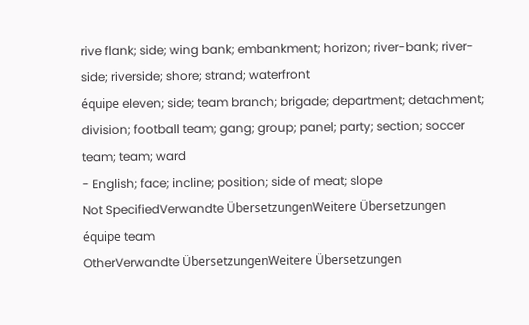rive flank; side; wing bank; embankment; horizon; river-bank; river-side; riverside; shore; strand; waterfront
équipe eleven; side; team branch; brigade; department; detachment; division; football team; gang; group; panel; party; section; soccer team; team; ward
- English; face; incline; position; side of meat; slope
Not SpecifiedVerwandte ÜbersetzungenWeitere Übersetzungen
équipe team
OtherVerwandte ÜbersetzungenWeitere Übersetzungen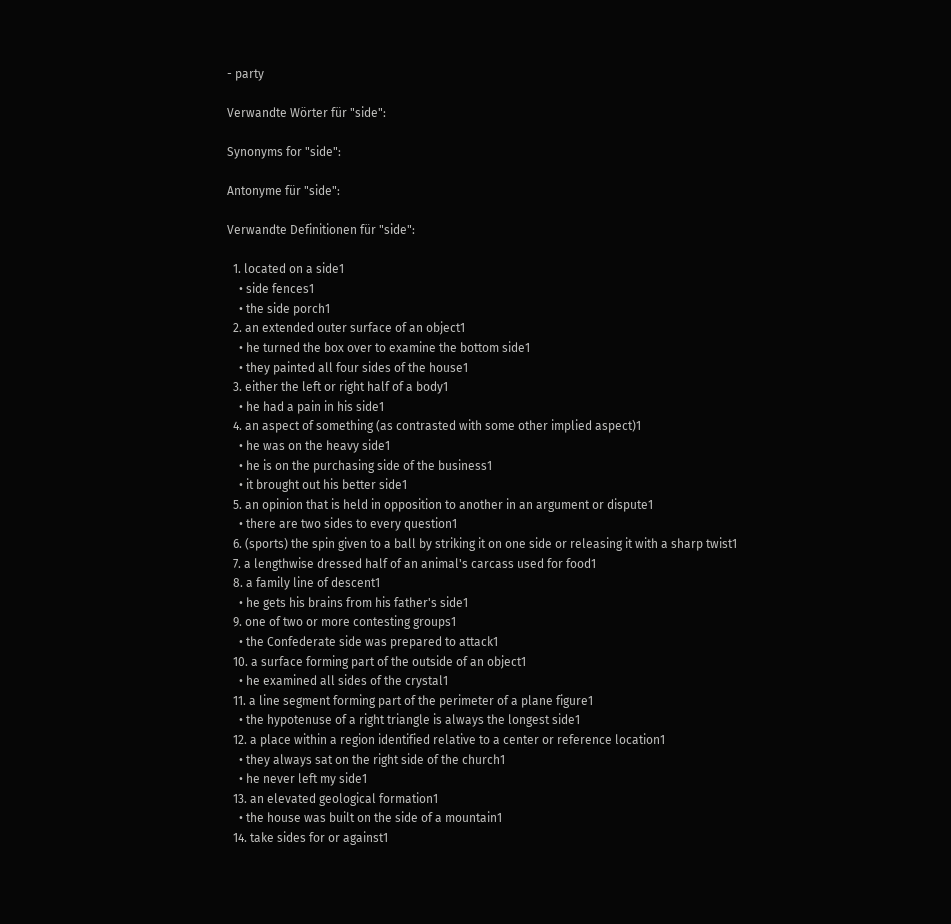- party

Verwandte Wörter für "side":

Synonyms for "side":

Antonyme für "side":

Verwandte Definitionen für "side":

  1. located on a side1
    • side fences1
    • the side porch1
  2. an extended outer surface of an object1
    • he turned the box over to examine the bottom side1
    • they painted all four sides of the house1
  3. either the left or right half of a body1
    • he had a pain in his side1
  4. an aspect of something (as contrasted with some other implied aspect)1
    • he was on the heavy side1
    • he is on the purchasing side of the business1
    • it brought out his better side1
  5. an opinion that is held in opposition to another in an argument or dispute1
    • there are two sides to every question1
  6. (sports) the spin given to a ball by striking it on one side or releasing it with a sharp twist1
  7. a lengthwise dressed half of an animal's carcass used for food1
  8. a family line of descent1
    • he gets his brains from his father's side1
  9. one of two or more contesting groups1
    • the Confederate side was prepared to attack1
  10. a surface forming part of the outside of an object1
    • he examined all sides of the crystal1
  11. a line segment forming part of the perimeter of a plane figure1
    • the hypotenuse of a right triangle is always the longest side1
  12. a place within a region identified relative to a center or reference location1
    • they always sat on the right side of the church1
    • he never left my side1
  13. an elevated geological formation1
    • the house was built on the side of a mountain1
  14. take sides for or against1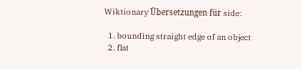Wiktionary Übersetzungen für side:

  1. bounding straight edge of an object
  2. flat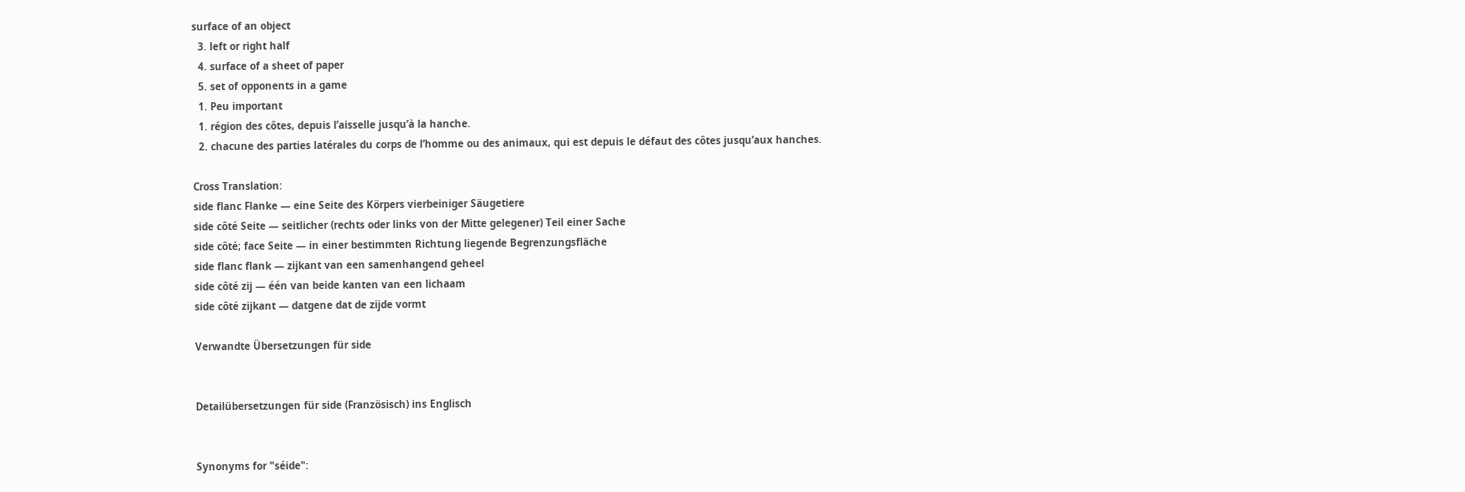surface of an object
  3. left or right half
  4. surface of a sheet of paper
  5. set of opponents in a game
  1. Peu important
  1. région des côtes, depuis l’aisselle jusqu’à la hanche.
  2. chacune des parties latérales du corps de l’homme ou des animaux, qui est depuis le défaut des côtes jusqu’aux hanches.

Cross Translation:
side flanc Flanke — eine Seite des Körpers vierbeiniger Säugetiere
side côté Seite — seitlicher (rechts oder links von der Mitte gelegener) Teil einer Sache
side côté; face Seite — in einer bestimmten Richtung liegende Begrenzungsfläche
side flanc flank — zijkant van een samenhangend geheel
side côté zij — één van beide kanten van een lichaam
side côté zijkant — datgene dat de zijde vormt

Verwandte Übersetzungen für side


Detailübersetzungen für side (Französisch) ins Englisch


Synonyms for "séide":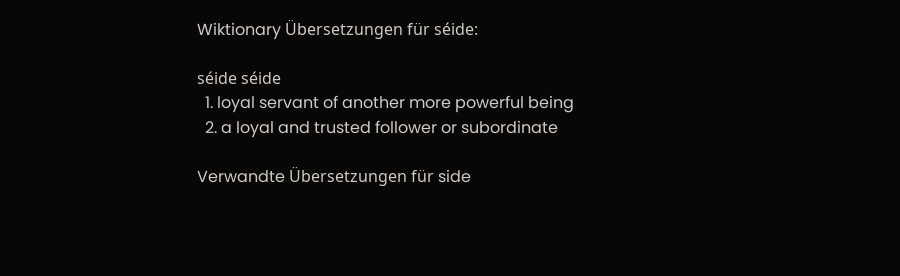Wiktionary Übersetzungen für séide:

séide séide
  1. loyal servant of another more powerful being
  2. a loyal and trusted follower or subordinate

Verwandte Übersetzungen für side